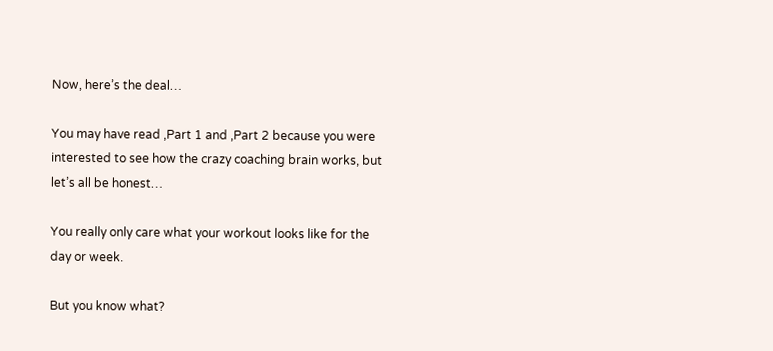Now, here’s the deal…

You may have read ,Part 1 and ,Part 2 because you were interested to see how the crazy coaching brain works, but let’s all be honest…

You really only care what your workout looks like for the day or week.

But you know what?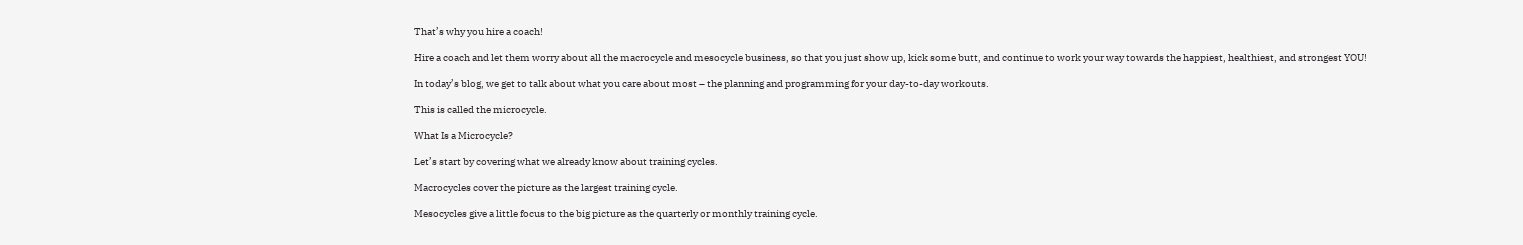That’s why you hire a coach!

Hire a coach and let them worry about all the macrocycle and mesocycle business, so that you just show up, kick some butt, and continue to work your way towards the happiest, healthiest, and strongest YOU!

In today’s blog, we get to talk about what you care about most – the planning and programming for your day-to-day workouts.

This is called the microcycle.

What Is a Microcycle?

Let’s start by covering what we already know about training cycles.

Macrocycles cover the picture as the largest training cycle.

Mesocycles give a little focus to the big picture as the quarterly or monthly training cycle.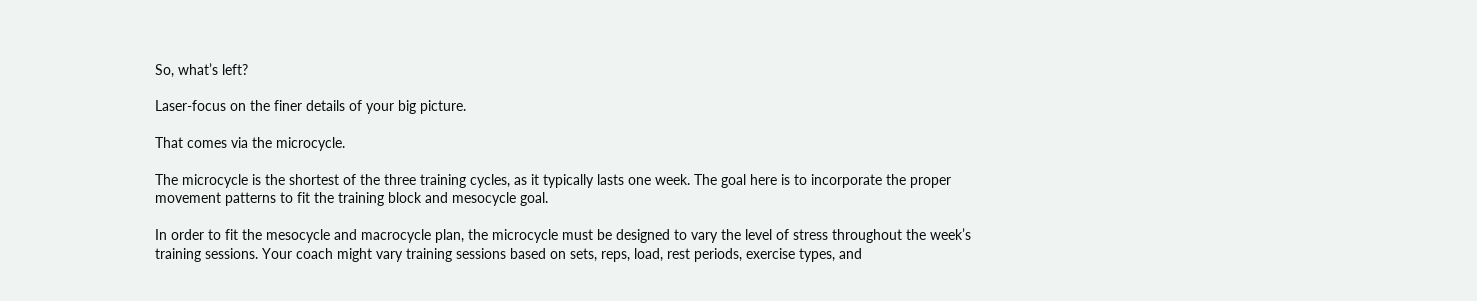So, what’s left?

Laser-focus on the finer details of your big picture.

That comes via the microcycle.

The microcycle is the shortest of the three training cycles, as it typically lasts one week. The goal here is to incorporate the proper movement patterns to fit the training block and mesocycle goal.

In order to fit the mesocycle and macrocycle plan, the microcycle must be designed to vary the level of stress throughout the week’s training sessions. Your coach might vary training sessions based on sets, reps, load, rest periods, exercise types, and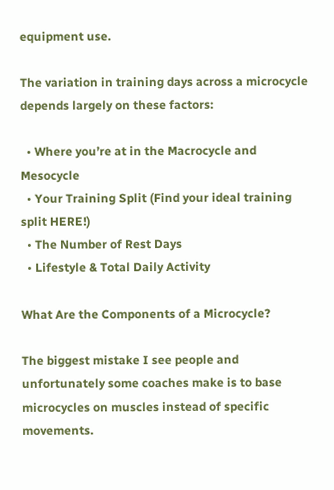equipment use.

The variation in training days across a microcycle depends largely on these factors:

  • Where you’re at in the Macrocycle and Mesocycle
  • Your Training Split (Find your ideal training split HERE!)
  • The Number of Rest Days
  • Lifestyle & Total Daily Activity

What Are the Components of a Microcycle?

The biggest mistake I see people and unfortunately some coaches make is to base microcycles on muscles instead of specific movements.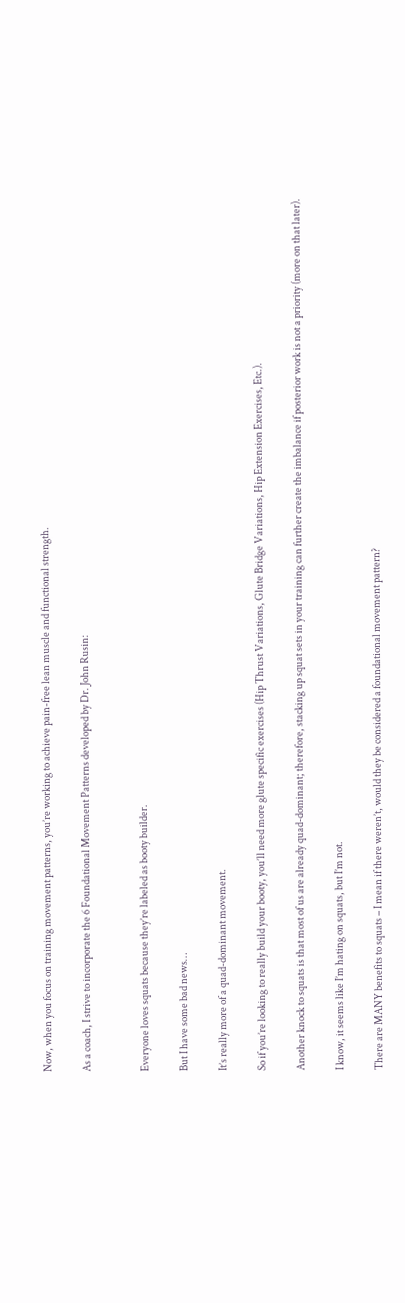Now, when you focus on training movement patterns, you’re working to achieve pain-free lean muscle and functional strength.

As a coach, I strive to incorporate the 6 Foundational Movement Patterns developed by Dr. John Rusin:


Everyone loves squats because they’re labeled as booty builder.

But I have some bad news…

It’s really more of a quad-dominant movement.

So if you’re looking to really build your booty, you’ll need more glute specific exercises (Hip Thrust Variations, Glute Bridge Variations, Hip Extension Exercises, Etc.).

Another knock to squats is that most of us are already quad-dominant; therefore, stacking up squat sets in your training can further create the imbalance if posterior work is not a priority (more on that later).

I know, it seems like I’m hating on squats, but I’m not.

There are MANY benefits to squats – I mean if there weren’t, would they be considered a foundational movement pattern?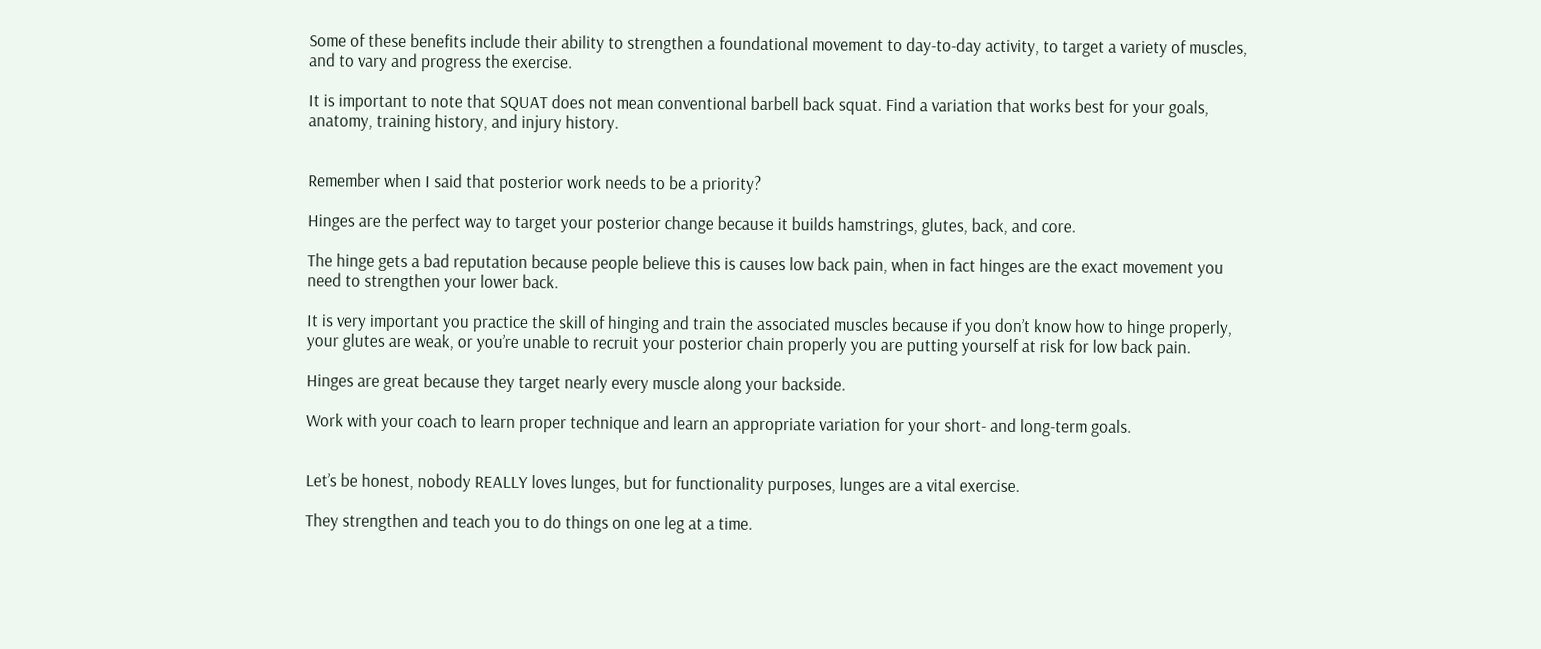Some of these benefits include their ability to strengthen a foundational movement to day-to-day activity, to target a variety of muscles, and to vary and progress the exercise.

It is important to note that SQUAT does not mean conventional barbell back squat. Find a variation that works best for your goals, anatomy, training history, and injury history.


Remember when I said that posterior work needs to be a priority?

Hinges are the perfect way to target your posterior change because it builds hamstrings, glutes, back, and core.

The hinge gets a bad reputation because people believe this is causes low back pain, when in fact hinges are the exact movement you need to strengthen your lower back.

It is very important you practice the skill of hinging and train the associated muscles because if you don’t know how to hinge properly, your glutes are weak, or you’re unable to recruit your posterior chain properly you are putting yourself at risk for low back pain.

Hinges are great because they target nearly every muscle along your backside.

Work with your coach to learn proper technique and learn an appropriate variation for your short- and long-term goals.


Let’s be honest, nobody REALLY loves lunges, but for functionality purposes, lunges are a vital exercise.

They strengthen and teach you to do things on one leg at a time.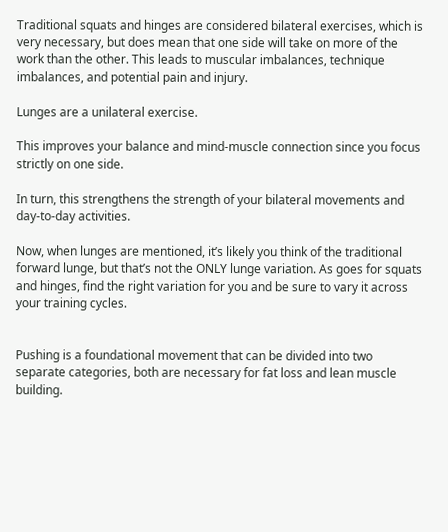Traditional squats and hinges are considered bilateral exercises, which is very necessary, but does mean that one side will take on more of the work than the other. This leads to muscular imbalances, technique imbalances, and potential pain and injury.

Lunges are a unilateral exercise.

This improves your balance and mind-muscle connection since you focus strictly on one side.

In turn, this strengthens the strength of your bilateral movements and day-to-day activities.

Now, when lunges are mentioned, it’s likely you think of the traditional forward lunge, but that’s not the ONLY lunge variation. As goes for squats and hinges, find the right variation for you and be sure to vary it across your training cycles.


Pushing is a foundational movement that can be divided into two separate categories, both are necessary for fat loss and lean muscle building.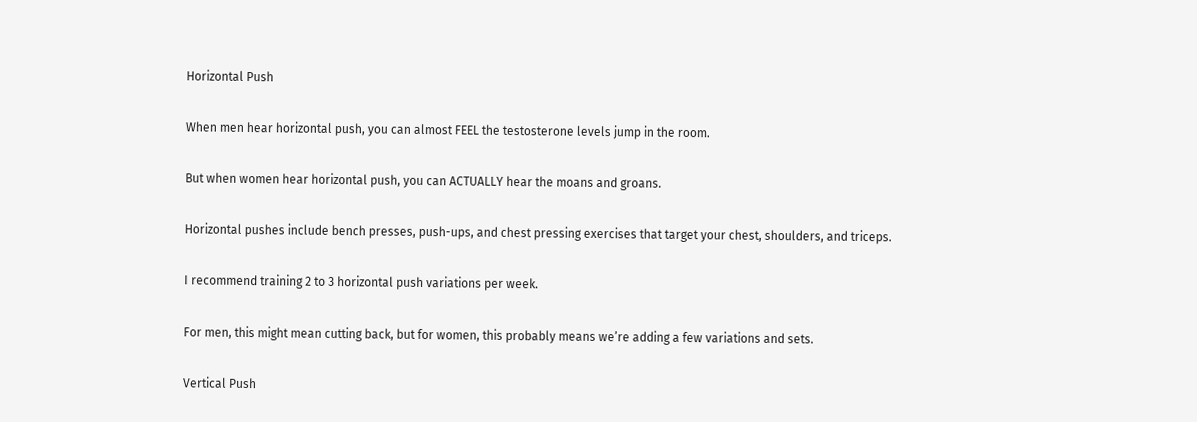Horizontal Push

When men hear horizontal push, you can almost FEEL the testosterone levels jump in the room.

But when women hear horizontal push, you can ACTUALLY hear the moans and groans.

Horizontal pushes include bench presses, push-ups, and chest pressing exercises that target your chest, shoulders, and triceps.

I recommend training 2 to 3 horizontal push variations per week.

For men, this might mean cutting back, but for women, this probably means we’re adding a few variations and sets.

Vertical Push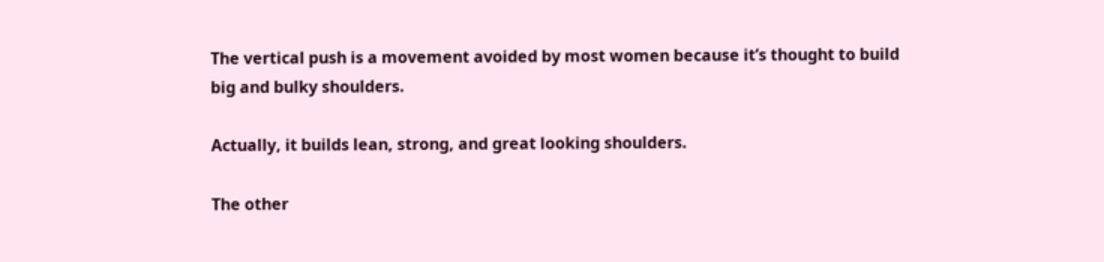The vertical push is a movement avoided by most women because it’s thought to build big and bulky shoulders.

Actually, it builds lean, strong, and great looking shoulders.

The other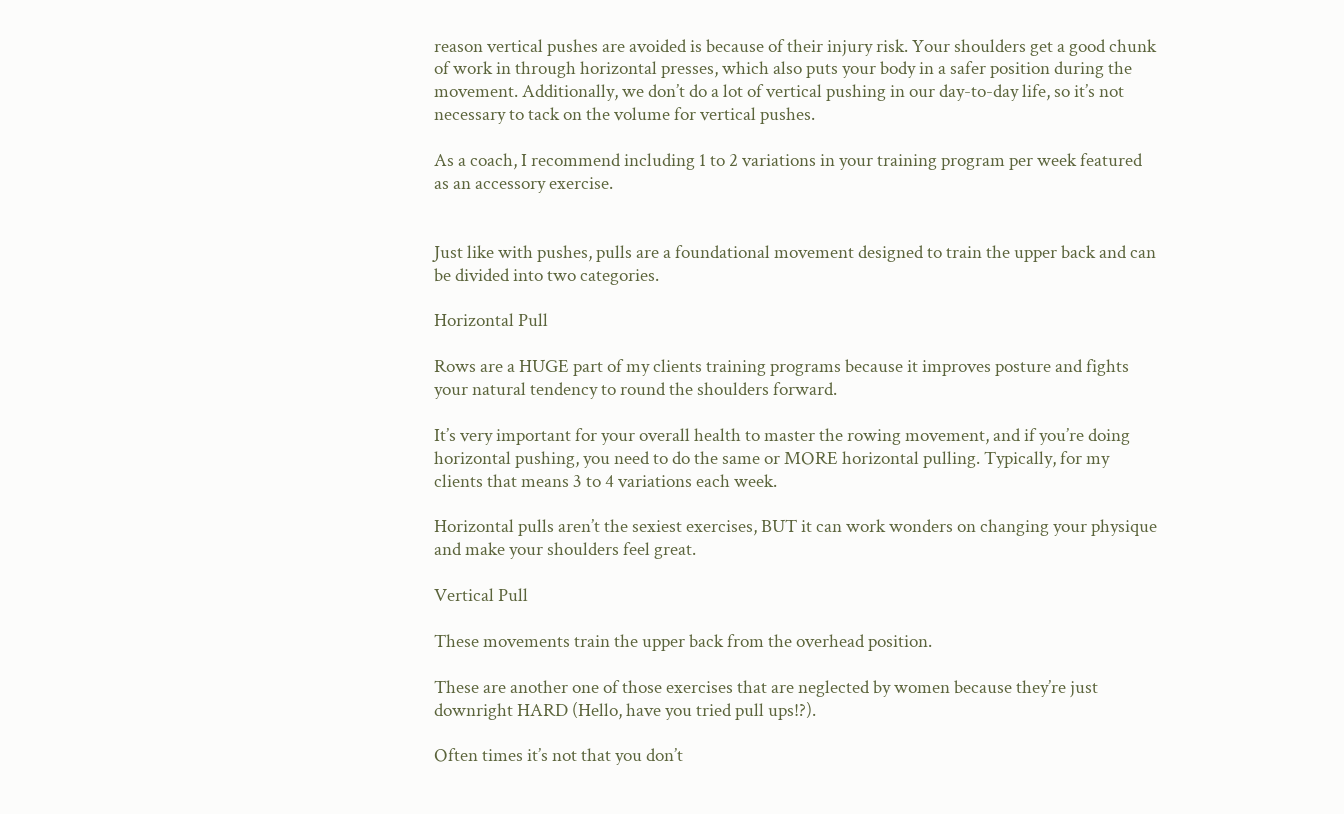reason vertical pushes are avoided is because of their injury risk. Your shoulders get a good chunk of work in through horizontal presses, which also puts your body in a safer position during the movement. Additionally, we don’t do a lot of vertical pushing in our day-to-day life, so it’s not necessary to tack on the volume for vertical pushes.

As a coach, I recommend including 1 to 2 variations in your training program per week featured as an accessory exercise.


Just like with pushes, pulls are a foundational movement designed to train the upper back and can be divided into two categories.

Horizontal Pull

Rows are a HUGE part of my clients training programs because it improves posture and fights your natural tendency to round the shoulders forward.

It’s very important for your overall health to master the rowing movement, and if you’re doing horizontal pushing, you need to do the same or MORE horizontal pulling. Typically, for my clients that means 3 to 4 variations each week.

Horizontal pulls aren’t the sexiest exercises, BUT it can work wonders on changing your physique and make your shoulders feel great.

Vertical Pull

These movements train the upper back from the overhead position.

These are another one of those exercises that are neglected by women because they’re just downright HARD (Hello, have you tried pull ups!?).

Often times it’s not that you don’t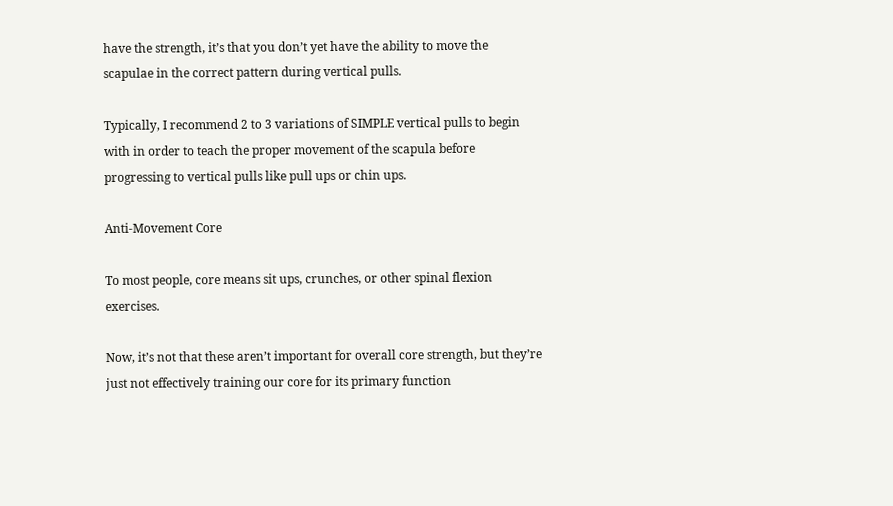have the strength, it’s that you don’t yet have the ability to move the scapulae in the correct pattern during vertical pulls.

Typically, I recommend 2 to 3 variations of SIMPLE vertical pulls to begin with in order to teach the proper movement of the scapula before progressing to vertical pulls like pull ups or chin ups.

Anti-Movement Core

To most people, core means sit ups, crunches, or other spinal flexion exercises.

Now, it’s not that these aren’t important for overall core strength, but they’re just not effectively training our core for its primary function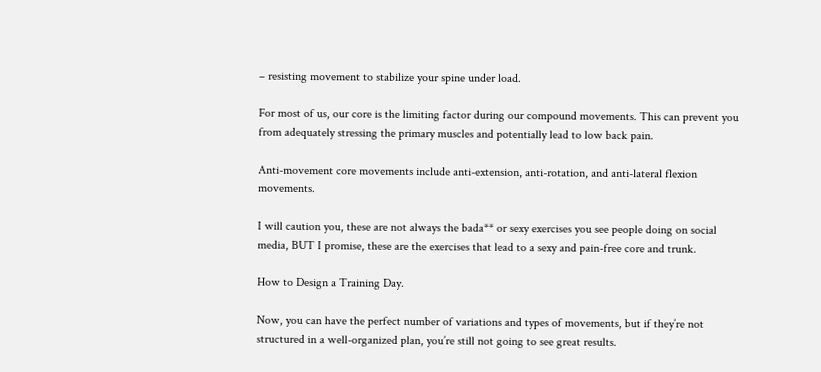– resisting movement to stabilize your spine under load.

For most of us, our core is the limiting factor during our compound movements. This can prevent you from adequately stressing the primary muscles and potentially lead to low back pain.

Anti-movement core movements include anti-extension, anti-rotation, and anti-lateral flexion movements.

I will caution you, these are not always the bada** or sexy exercises you see people doing on social media, BUT I promise, these are the exercises that lead to a sexy and pain-free core and trunk.

How to Design a Training Day.

Now, you can have the perfect number of variations and types of movements, but if they’re not structured in a well-organized plan, you’re still not going to see great results.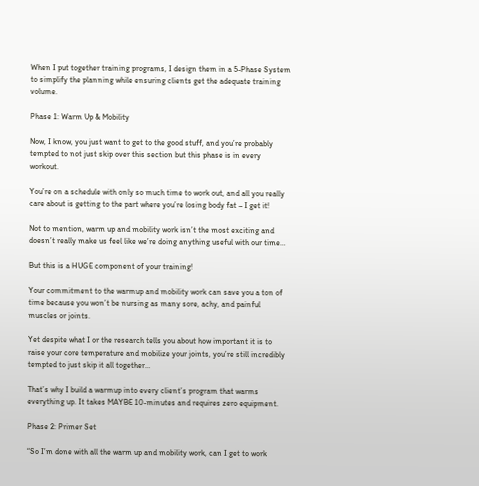When I put together training programs, I design them in a 5-Phase System to simplify the planning while ensuring clients get the adequate training volume.

Phase 1: Warm Up & Mobility

Now, I know, you just want to get to the good stuff, and you’re probably tempted to not just skip over this section but this phase is in every workout.

You’re on a schedule with only so much time to work out, and all you really care about is getting to the part where you’re losing body fat – I get it!

Not to mention, warm up and mobility work isn’t the most exciting and doesn’t really make us feel like we’re doing anything useful with our time…

But this is a HUGE component of your training!

Your commitment to the warmup and mobility work can save you a ton of time because you won’t be nursing as many sore, achy, and painful muscles or joints.

Yet despite what I or the research tells you about how important it is to raise your core temperature and mobilize your joints, you’re still incredibly tempted to just skip it all together…

That’s why I build a warmup into every client’s program that warms everything up. It takes MAYBE 10-minutes and requires zero equipment.

Phase 2: Primer Set

“So I’m done with all the warm up and mobility work, can I get to work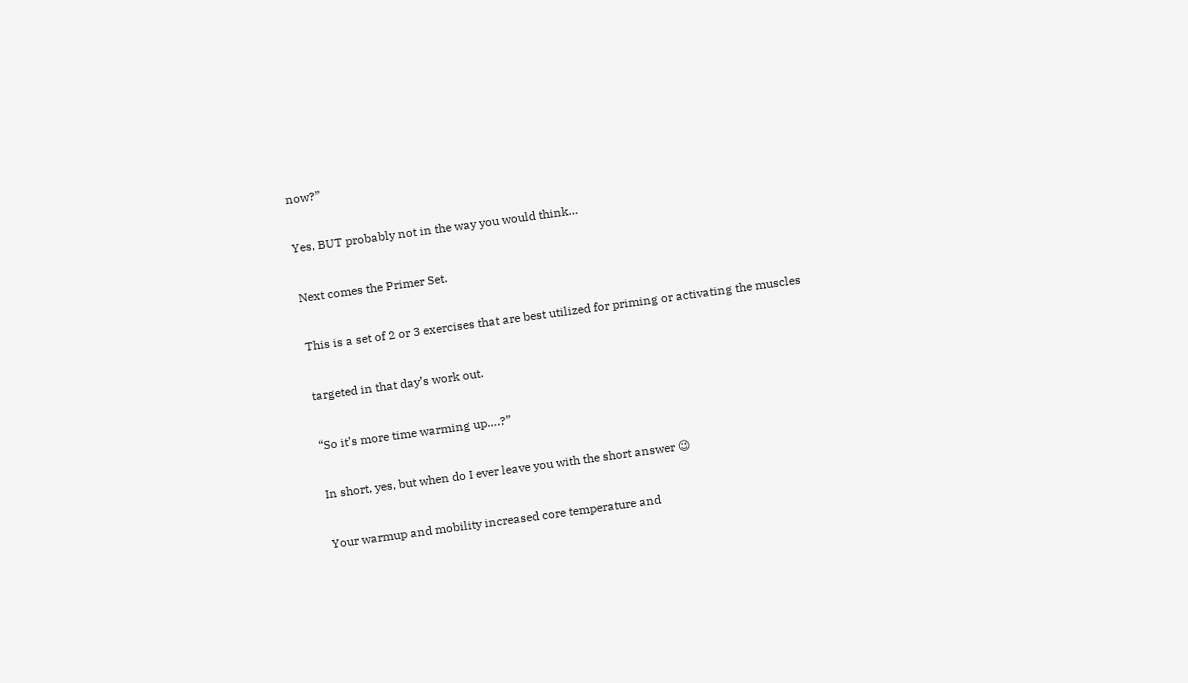now?”

Yes, BUT probably not in the way you would think…

Next comes the Primer Set.

This is a set of 2 or 3 exercises that are best utilized for priming or activating the muscles

targeted in that day’s work out.

“So it’s more time warming up….?”

In short, yes, but when do I ever leave you with the short answer 😉

Your warmup and mobility increased core temperature and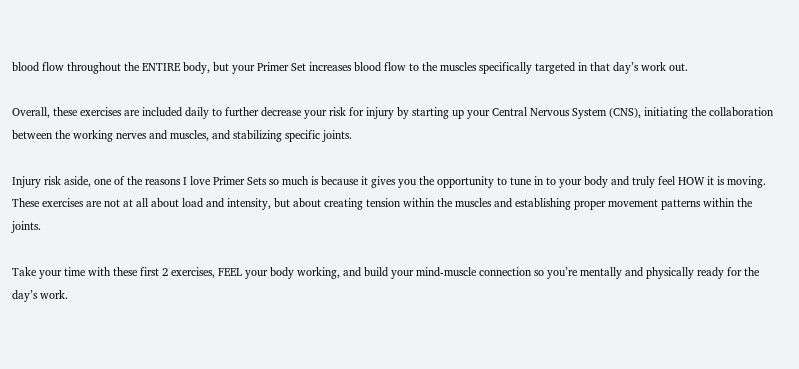blood flow throughout the ENTIRE body, but your Primer Set increases blood flow to the muscles specifically targeted in that day’s work out.

Overall, these exercises are included daily to further decrease your risk for injury by starting up your Central Nervous System (CNS), initiating the collaboration between the working nerves and muscles, and stabilizing specific joints.

Injury risk aside, one of the reasons I love Primer Sets so much is because it gives you the opportunity to tune in to your body and truly feel HOW it is moving. These exercises are not at all about load and intensity, but about creating tension within the muscles and establishing proper movement patterns within the joints.

Take your time with these first 2 exercises, FEEL your body working, and build your mind-muscle connection so you’re mentally and physically ready for the day’s work.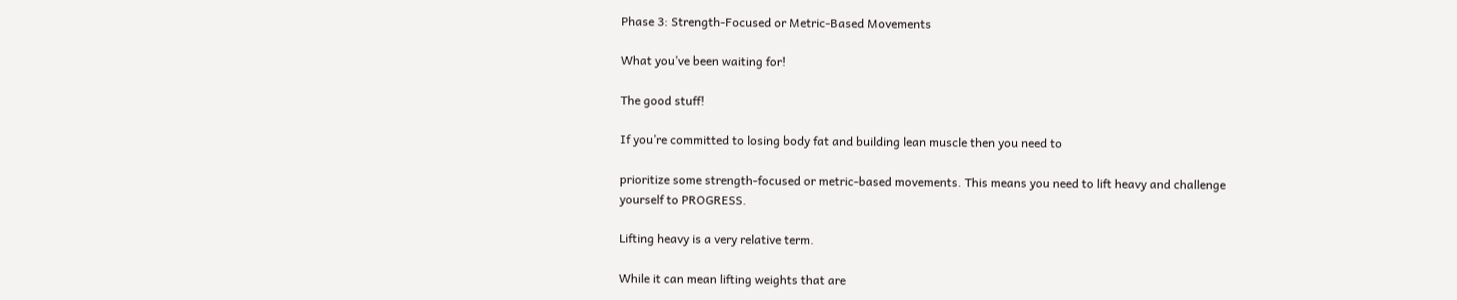Phase 3: Strength-Focused or Metric-Based Movements

What you’ve been waiting for!

The good stuff!

If you’re committed to losing body fat and building lean muscle then you need to

prioritize some strength-focused or metric-based movements. This means you need to lift heavy and challenge yourself to PROGRESS.

Lifting heavy is a very relative term.

While it can mean lifting weights that are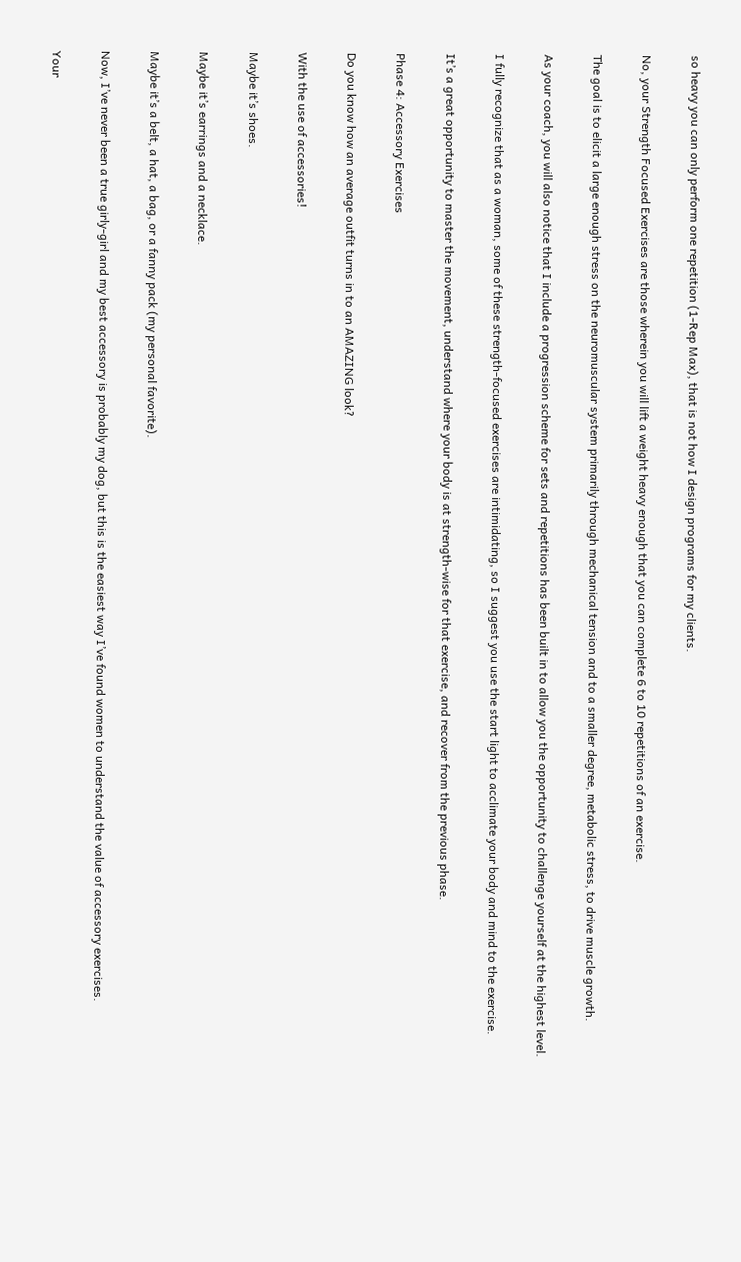so heavy you can only perform one repetition (1-Rep Max), that is not how I design programs for my clients.

No, your Strength Focused Exercises are those wherein you will lift a weight heavy enough that you can complete 6 to 10 repetitions of an exercise.

The goal is to elicit a large enough stress on the neuromuscular system primarily through mechanical tension and to a smaller degree, metabolic stress, to drive muscle growth.

As your coach, you will also notice that I include a progression scheme for sets and repetitions has been built in to allow you the opportunity to challenge yourself at the highest level.

I fully recognize that as a woman, some of these strength-focused exercises are intimidating, so I suggest you use the start light to acclimate your body and mind to the exercise.

It’s a great opportunity to master the movement, understand where your body is at strength-wise for that exercise, and recover from the previous phase.

Phase 4: Accessory Exercises

Do you know how an average outfit turns in to an AMAZING look?

With the use of accessories!

Maybe it’s shoes.

Maybe it’s earrings and a necklace.

Maybe it’s a belt, a hat, a bag, or a fanny pack (my personal favorite).

Now, I’ve never been a true girly-girl and my best accessory is probably my dog, but this is the easiest way I’ve found women to understand the value of accessory exercises.

Your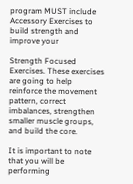program MUST include Accessory Exercises to build strength and improve your

Strength Focused Exercises. These exercises are going to help reinforce the movement pattern, correct imbalances, strengthen smaller muscle groups, and build the core.

It is important to note that you will be performing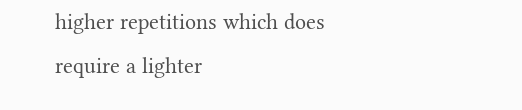higher repetitions which does require a lighter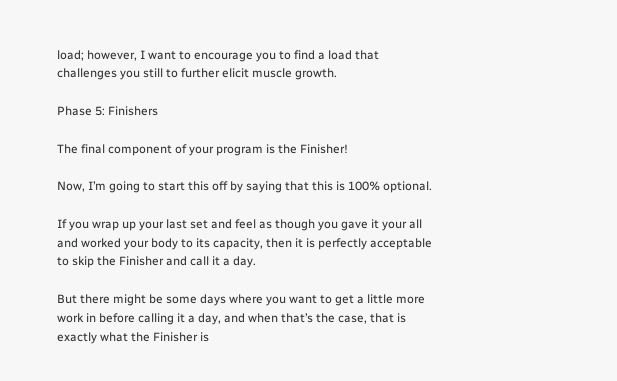load; however, I want to encourage you to find a load that challenges you still to further elicit muscle growth.

Phase 5: Finishers

The final component of your program is the Finisher!

Now, I’m going to start this off by saying that this is 100% optional.

If you wrap up your last set and feel as though you gave it your all and worked your body to its capacity, then it is perfectly acceptable to skip the Finisher and call it a day.

But there might be some days where you want to get a little more work in before calling it a day, and when that’s the case, that is exactly what the Finisher is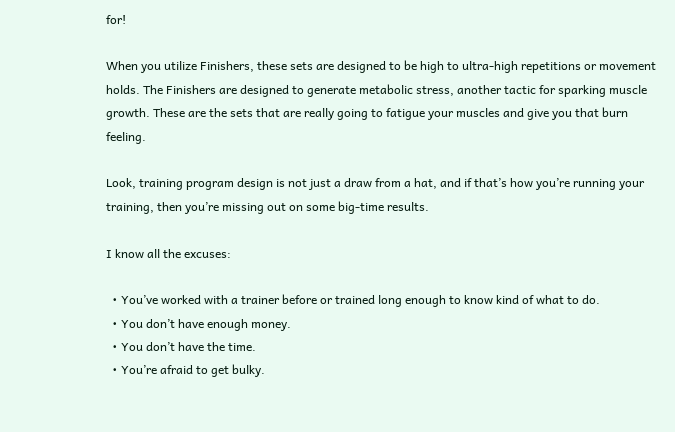for!

When you utilize Finishers, these sets are designed to be high to ultra-high repetitions or movement holds. The Finishers are designed to generate metabolic stress, another tactic for sparking muscle growth. These are the sets that are really going to fatigue your muscles and give you that burn feeling.

Look, training program design is not just a draw from a hat, and if that’s how you’re running your training, then you’re missing out on some big-time results.

I know all the excuses:

  • You’ve worked with a trainer before or trained long enough to know kind of what to do.
  • You don’t have enough money.
  • You don’t have the time.
  • You’re afraid to get bulky.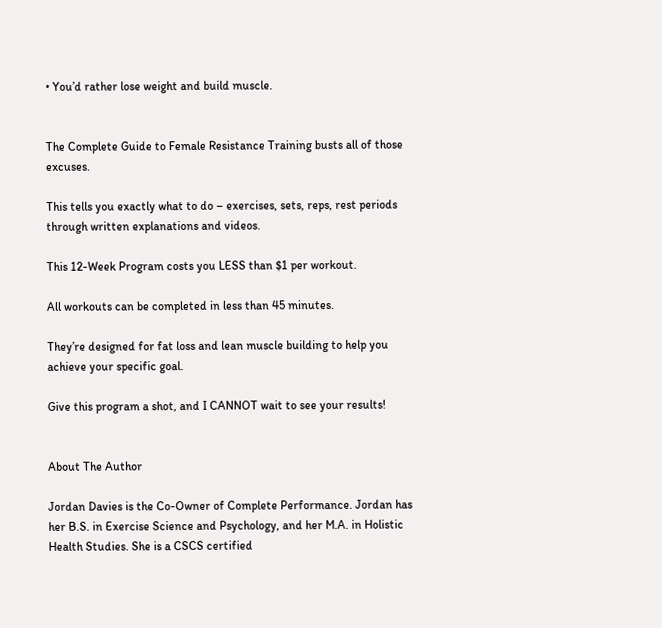• You’d rather lose weight and build muscle.


The Complete Guide to Female Resistance Training busts all of those excuses.

This tells you exactly what to do – exercises, sets, reps, rest periods through written explanations and videos.

This 12-Week Program costs you LESS than $1 per workout.

All workouts can be completed in less than 45 minutes.

They’re designed for fat loss and lean muscle building to help you achieve your specific goal.

Give this program a shot, and I CANNOT wait to see your results!


About The Author

Jordan Davies is the Co-Owner of Complete Performance. Jordan has her B.S. in Exercise Science and Psychology, and her M.A. in Holistic Health Studies. She is a CSCS certified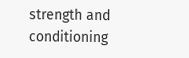strength and conditioning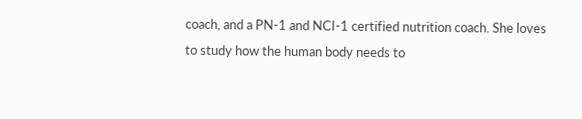coach, and a PN-1 and NCI-1 certified nutrition coach. She loves to study how the human body needs to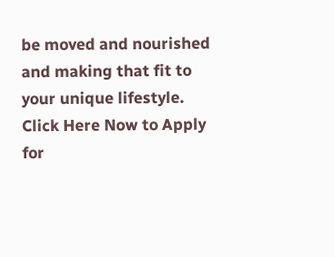be moved and nourished and making that fit to your unique lifestyle. Click Here Now to Apply for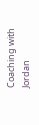Coaching with Jordan